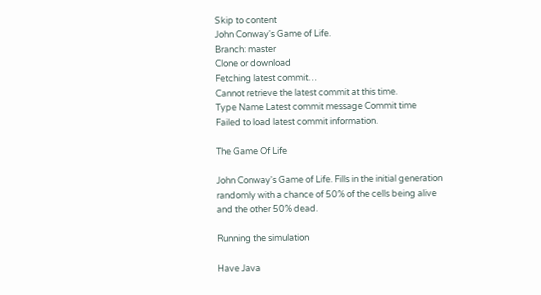Skip to content
John Conway's Game of Life.
Branch: master
Clone or download
Fetching latest commit…
Cannot retrieve the latest commit at this time.
Type Name Latest commit message Commit time
Failed to load latest commit information.

The Game Of Life

John Conway's Game of Life. Fills in the initial generation randomly with a chance of 50% of the cells being alive and the other 50% dead.

Running the simulation

Have Java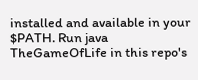installed and available in your $PATH. Run java TheGameOfLife in this repo's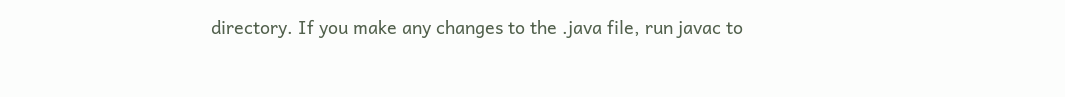directory. If you make any changes to the .java file, run javac to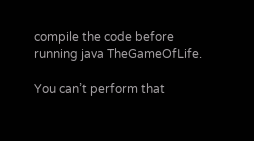compile the code before running java TheGameOfLife.

You can’t perform that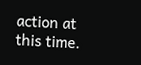action at this time.